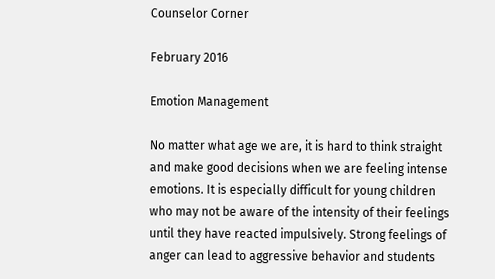Counselor Corner

February 2016

Emotion Management

No matter what age we are, it is hard to think straight and make good decisions when we are feeling intense emotions. It is especially difficult for young children who may not be aware of the intensity of their feelings until they have reacted impulsively. Strong feelings of anger can lead to aggressive behavior and students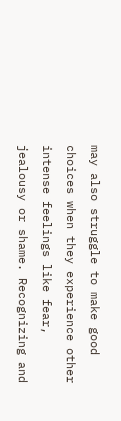may also struggle to make good choices when they experience other intense feelings like fear, jealousy or shame. Recognizing and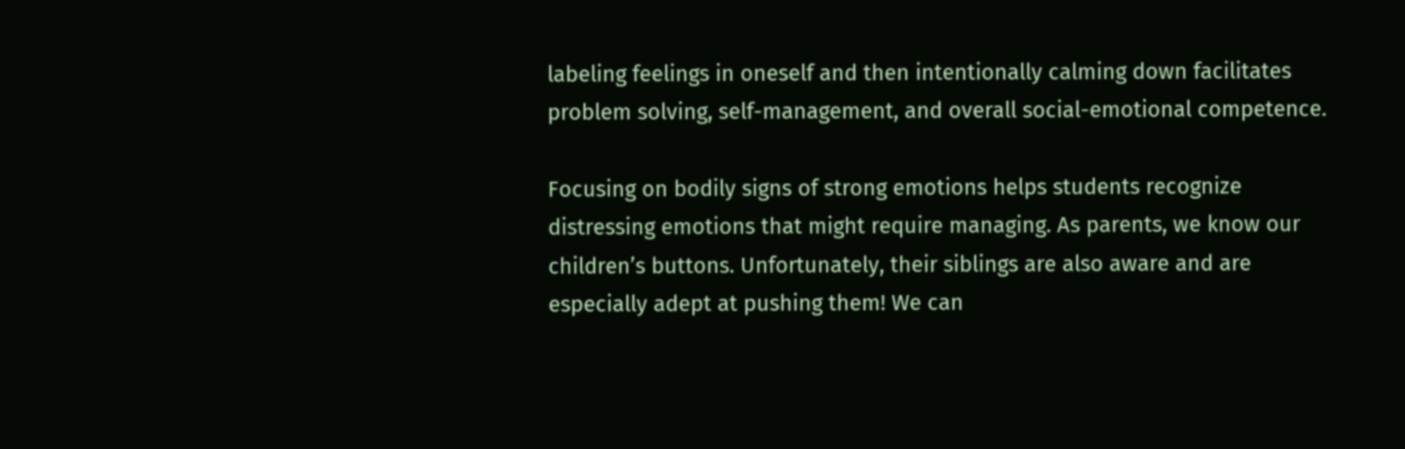labeling feelings in oneself and then intentionally calming down facilitates problem solving, self-management, and overall social-emotional competence.

Focusing on bodily signs of strong emotions helps students recognize distressing emotions that might require managing. As parents, we know our children’s buttons. Unfortunately, their siblings are also aware and are especially adept at pushing them! We can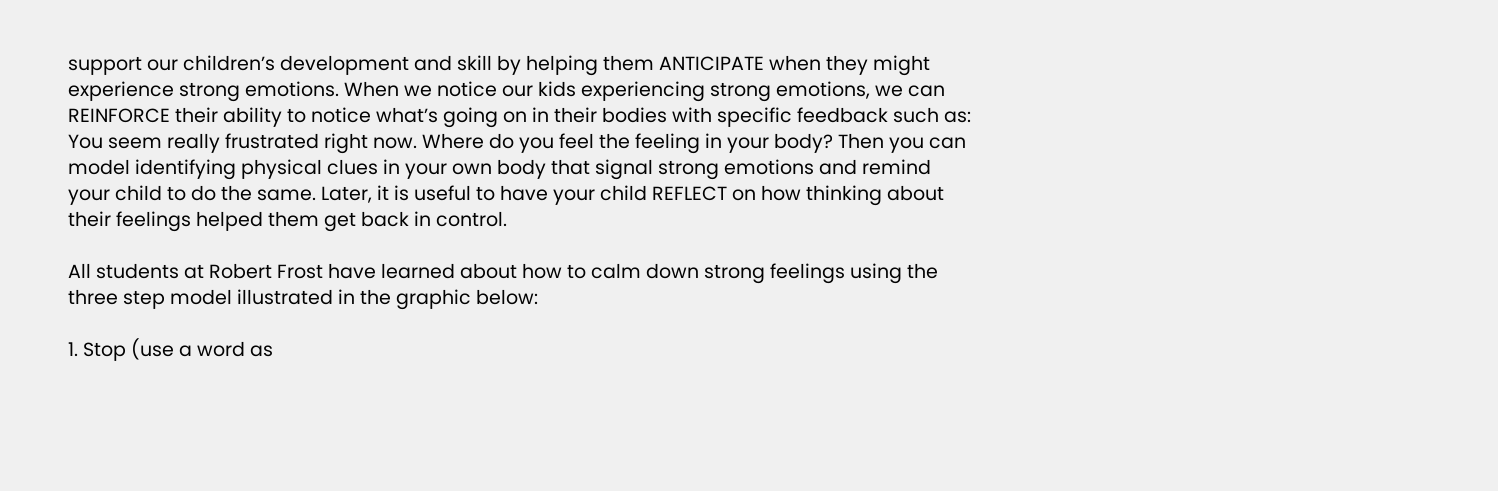support our children’s development and skill by helping them ANTICIPATE when they might experience strong emotions. When we notice our kids experiencing strong emotions, we can REINFORCE their ability to notice what’s going on in their bodies with specific feedback such as: You seem really frustrated right now. Where do you feel the feeling in your body? Then you can model identifying physical clues in your own body that signal strong emotions and remind your child to do the same. Later, it is useful to have your child REFLECT on how thinking about their feelings helped them get back in control.

All students at Robert Frost have learned about how to calm down strong feelings using the three step model illustrated in the graphic below:

1. Stop (use a word as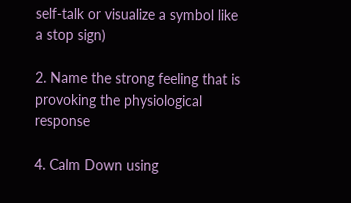self-talk or visualize a symbol like a stop sign)

2. Name the strong feeling that is provoking the physiological response

4. Calm Down using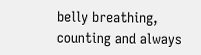belly breathing, counting and always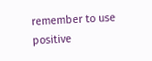remember to use positive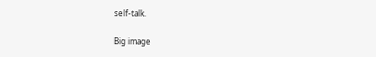self-talk.

Big image